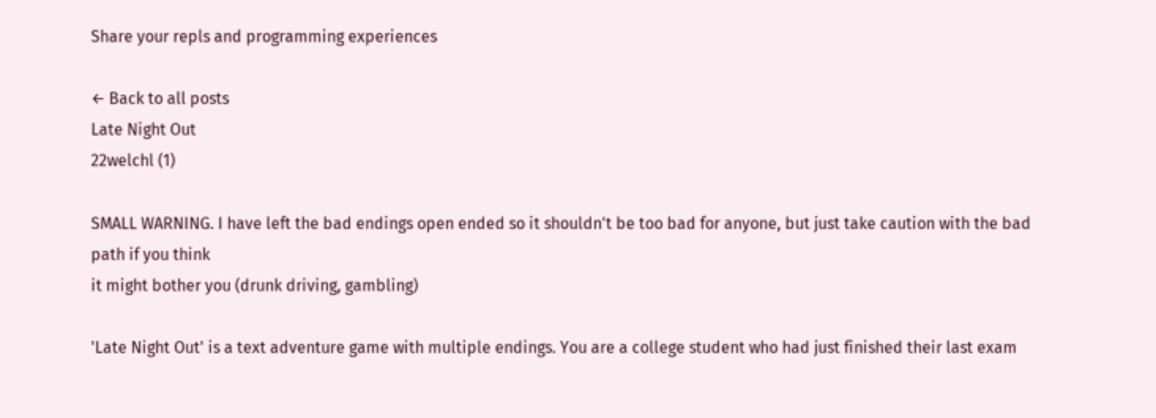Share your repls and programming experiences

← Back to all posts
Late Night Out
22welchl (1)

SMALL WARNING. I have left the bad endings open ended so it shouldn't be too bad for anyone, but just take caution with the bad path if you think
it might bother you (drunk driving, gambling)

'Late Night Out' is a text adventure game with multiple endings. You are a college student who had just finished their last exam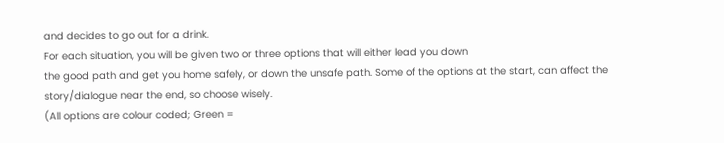and decides to go out for a drink.
For each situation, you will be given two or three options that will either lead you down
the good path and get you home safely, or down the unsafe path. Some of the options at the start, can affect the story/dialogue near the end, so choose wisely.
(All options are colour coded; Green =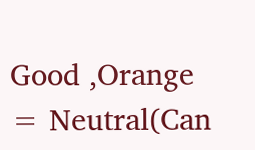Good ,Orange = Neutral(Can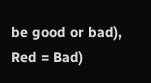be good or bad), Red = Bad)